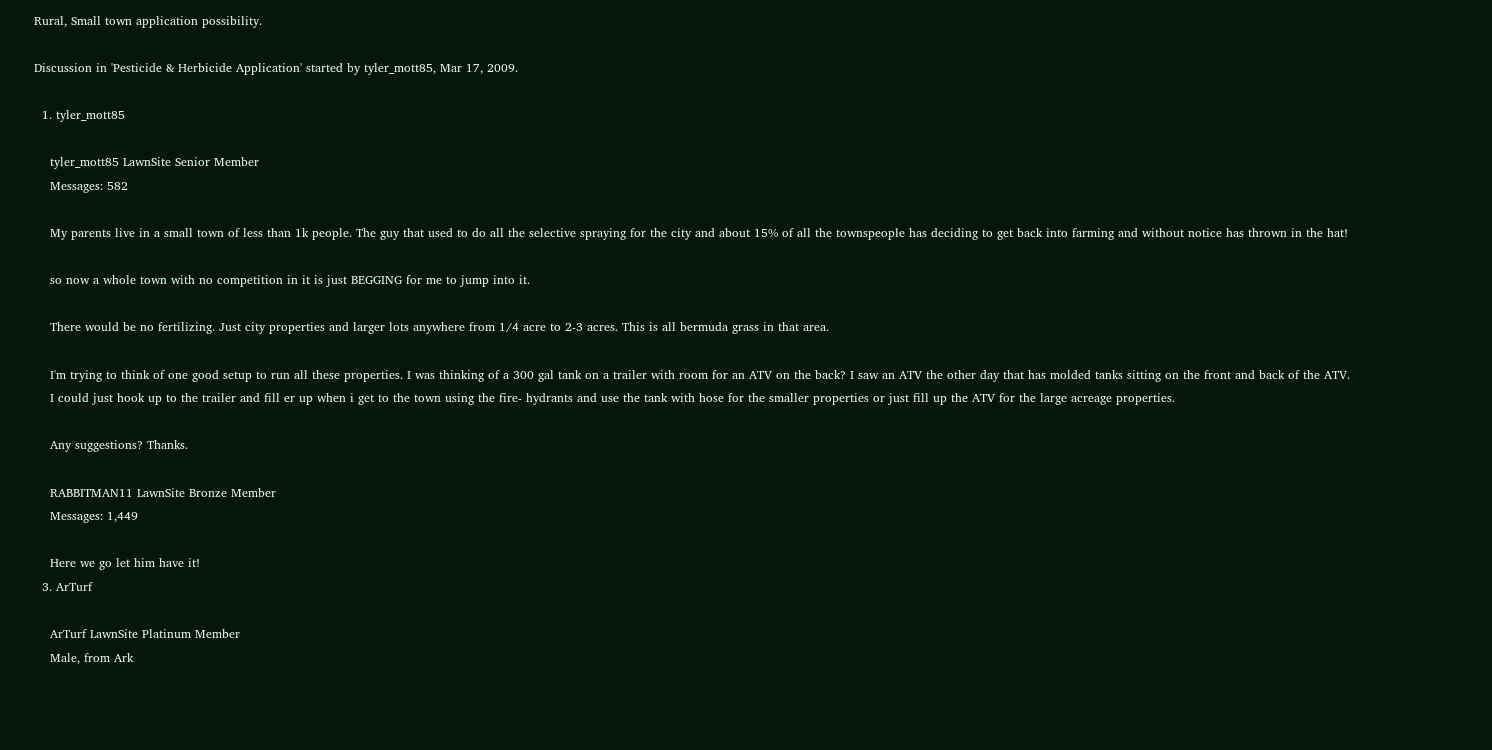Rural, Small town application possibility.

Discussion in 'Pesticide & Herbicide Application' started by tyler_mott85, Mar 17, 2009.

  1. tyler_mott85

    tyler_mott85 LawnSite Senior Member
    Messages: 582

    My parents live in a small town of less than 1k people. The guy that used to do all the selective spraying for the city and about 15% of all the townspeople has deciding to get back into farming and without notice has thrown in the hat!

    so now a whole town with no competition in it is just BEGGING for me to jump into it.

    There would be no fertilizing. Just city properties and larger lots anywhere from 1/4 acre to 2-3 acres. This is all bermuda grass in that area.

    I'm trying to think of one good setup to run all these properties. I was thinking of a 300 gal tank on a trailer with room for an ATV on the back? I saw an ATV the other day that has molded tanks sitting on the front and back of the ATV.
    I could just hook up to the trailer and fill er up when i get to the town using the fire- hydrants and use the tank with hose for the smaller properties or just fill up the ATV for the large acreage properties.

    Any suggestions? Thanks.

    RABBITMAN11 LawnSite Bronze Member
    Messages: 1,449

    Here we go let him have it!
  3. ArTurf

    ArTurf LawnSite Platinum Member
    Male, from Ark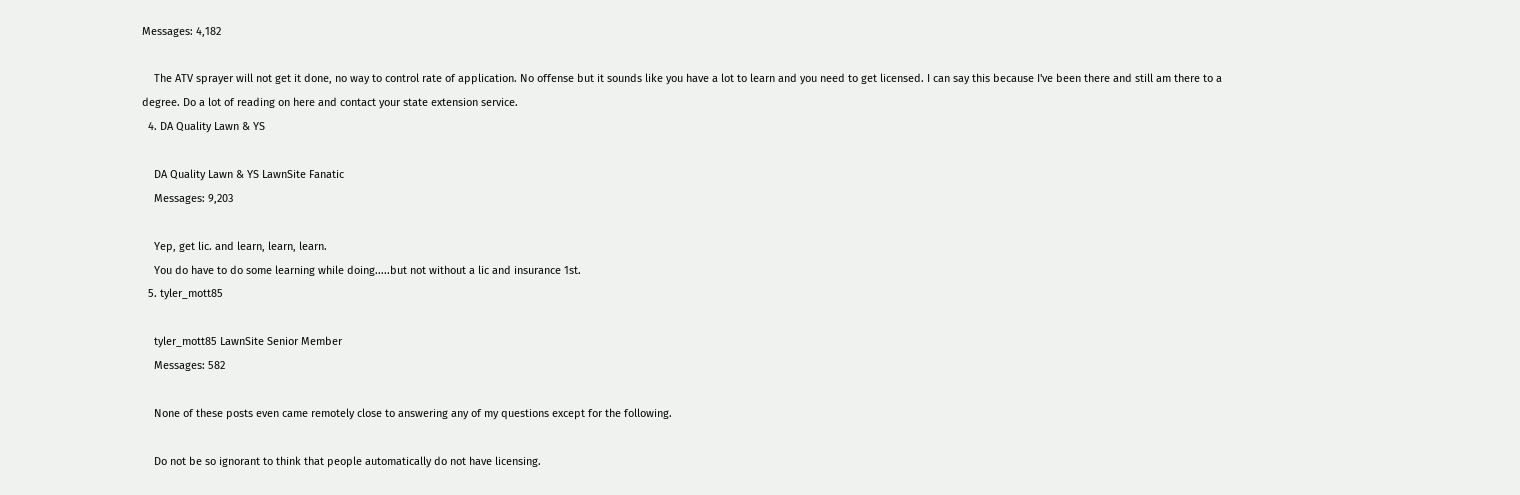Messages: 4,182

    The ATV sprayer will not get it done, no way to control rate of application. No offense but it sounds like you have a lot to learn and you need to get licensed. I can say this because I've been there and still am there to a degree. Do a lot of reading on here and contact your state extension service.
  4. DA Quality Lawn & YS

    DA Quality Lawn & YS LawnSite Fanatic
    Messages: 9,203

    Yep, get lic. and learn, learn, learn.
    You do have to do some learning while doing.....but not without a lic and insurance 1st.
  5. tyler_mott85

    tyler_mott85 LawnSite Senior Member
    Messages: 582

    None of these posts even came remotely close to answering any of my questions except for the following.

    Do not be so ignorant to think that people automatically do not have licensing.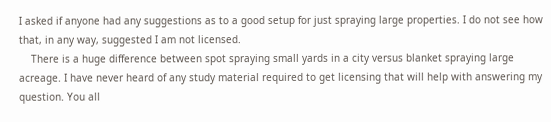I asked if anyone had any suggestions as to a good setup for just spraying large properties. I do not see how that, in any way, suggested I am not licensed.
    There is a huge difference between spot spraying small yards in a city versus blanket spraying large acreage. I have never heard of any study material required to get licensing that will help with answering my question. You all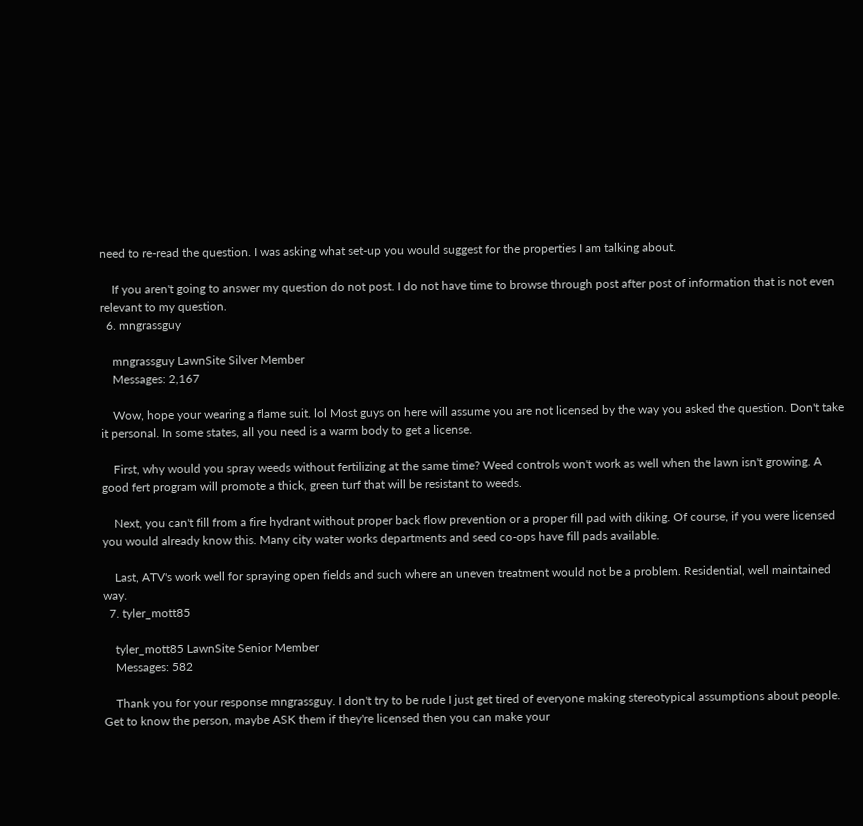need to re-read the question. I was asking what set-up you would suggest for the properties I am talking about.

    If you aren't going to answer my question do not post. I do not have time to browse through post after post of information that is not even relevant to my question.
  6. mngrassguy

    mngrassguy LawnSite Silver Member
    Messages: 2,167

    Wow, hope your wearing a flame suit. lol Most guys on here will assume you are not licensed by the way you asked the question. Don't take it personal. In some states, all you need is a warm body to get a license.

    First, why would you spray weeds without fertilizing at the same time? Weed controls won't work as well when the lawn isn't growing. A good fert program will promote a thick, green turf that will be resistant to weeds.

    Next, you can't fill from a fire hydrant without proper back flow prevention or a proper fill pad with diking. Of course, if you were licensed you would already know this. Many city water works departments and seed co-ops have fill pads available.

    Last, ATV's work well for spraying open fields and such where an uneven treatment would not be a problem. Residential, well maintained way.
  7. tyler_mott85

    tyler_mott85 LawnSite Senior Member
    Messages: 582

    Thank you for your response mngrassguy. I don't try to be rude I just get tired of everyone making stereotypical assumptions about people. Get to know the person, maybe ASK them if they're licensed then you can make your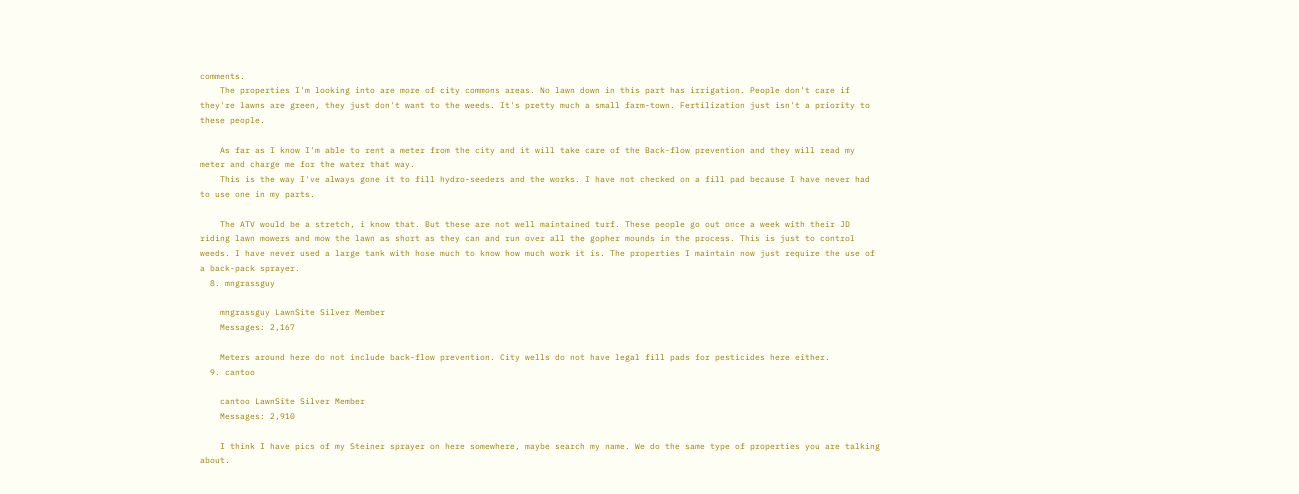comments.
    The properties I'm looking into are more of city commons areas. No lawn down in this part has irrigation. People don't care if they're lawns are green, they just don't want to the weeds. It's pretty much a small farm-town. Fertilization just isn't a priority to these people.

    As far as I know I'm able to rent a meter from the city and it will take care of the Back-flow prevention and they will read my meter and charge me for the water that way.
    This is the way I've always gone it to fill hydro-seeders and the works. I have not checked on a fill pad because I have never had to use one in my parts.

    The ATV would be a stretch, i know that. But these are not well maintained turf. These people go out once a week with their JD riding lawn mowers and mow the lawn as short as they can and run over all the gopher mounds in the process. This is just to control weeds. I have never used a large tank with hose much to know how much work it is. The properties I maintain now just require the use of a back-pack sprayer.
  8. mngrassguy

    mngrassguy LawnSite Silver Member
    Messages: 2,167

    Meters around here do not include back-flow prevention. City wells do not have legal fill pads for pesticides here either.
  9. cantoo

    cantoo LawnSite Silver Member
    Messages: 2,910

    I think I have pics of my Steiner sprayer on here somewhere, maybe search my name. We do the same type of properties you are talking about.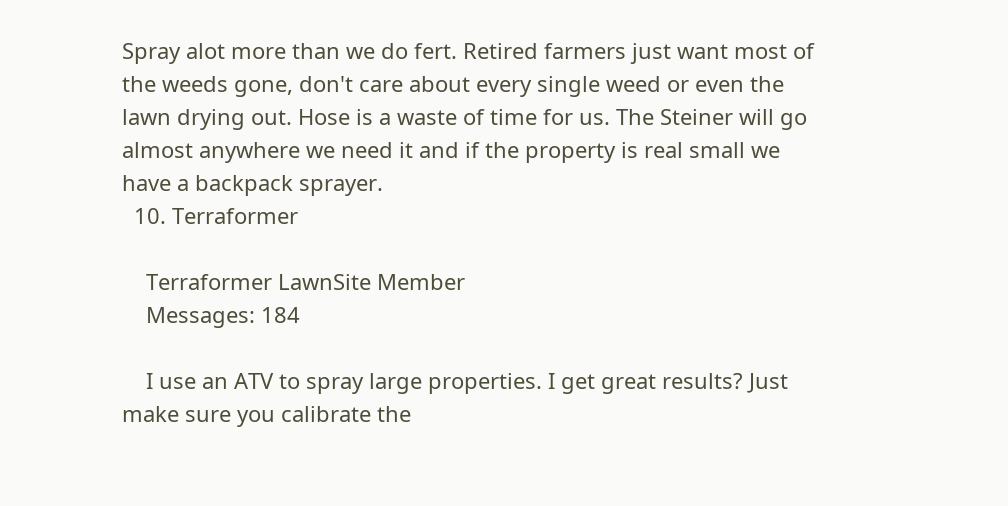Spray alot more than we do fert. Retired farmers just want most of the weeds gone, don't care about every single weed or even the lawn drying out. Hose is a waste of time for us. The Steiner will go almost anywhere we need it and if the property is real small we have a backpack sprayer.
  10. Terraformer

    Terraformer LawnSite Member
    Messages: 184

    I use an ATV to spray large properties. I get great results? Just make sure you calibrate the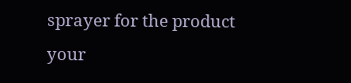sprayer for the product your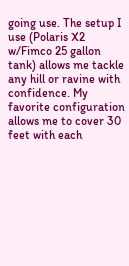going use. The setup I use (Polaris X2 w/Fimco 25 gallon tank) allows me tackle any hill or ravine with confidence. My favorite configuration allows me to cover 30 feet with each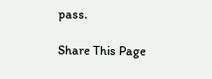pass.

Share This Page